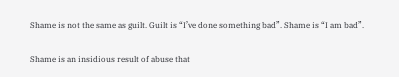Shame is not the same as guilt. Guilt is “I’ve done something bad”. Shame is “I am bad”.

Shame is an insidious result of abuse that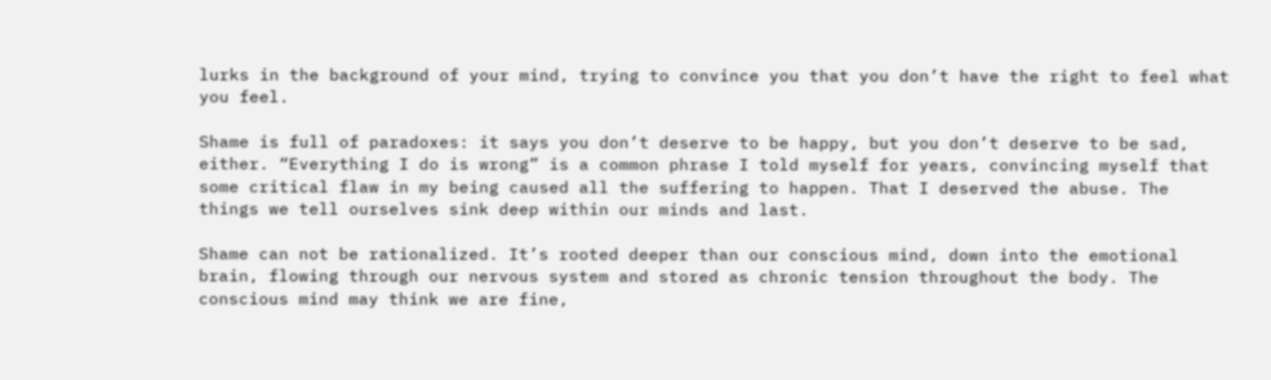lurks in the background of your mind, trying to convince you that you don’t have the right to feel what you feel.

Shame is full of paradoxes: it says you don’t deserve to be happy, but you don’t deserve to be sad, either. “Everything I do is wrong” is a common phrase I told myself for years, convincing myself that some critical flaw in my being caused all the suffering to happen. That I deserved the abuse. The things we tell ourselves sink deep within our minds and last.

Shame can not be rationalized. It’s rooted deeper than our conscious mind, down into the emotional brain, flowing through our nervous system and stored as chronic tension throughout the body. The conscious mind may think we are fine,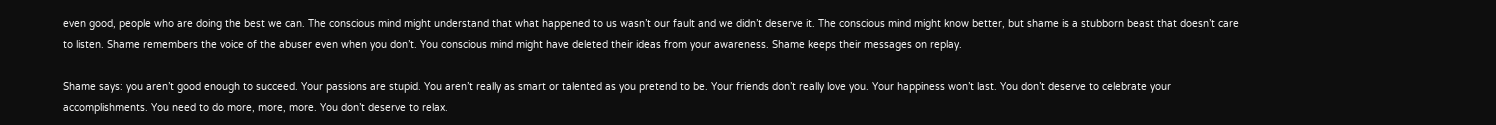even good, people who are doing the best we can. The conscious mind might understand that what happened to us wasn’t our fault and we didn’t deserve it. The conscious mind might know better, but shame is a stubborn beast that doesn’t care to listen. Shame remembers the voice of the abuser even when you don’t. You conscious mind might have deleted their ideas from your awareness. Shame keeps their messages on replay.

Shame says: you aren’t good enough to succeed. Your passions are stupid. You aren’t really as smart or talented as you pretend to be. Your friends don’t really love you. Your happiness won’t last. You don’t deserve to celebrate your accomplishments. You need to do more, more, more. You don’t deserve to relax.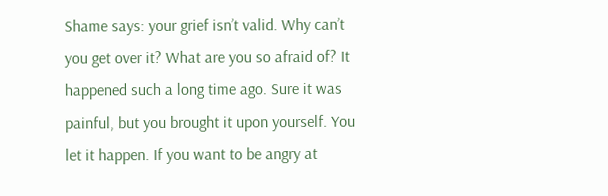Shame says: your grief isn’t valid. Why can’t you get over it? What are you so afraid of? It happened such a long time ago. Sure it was painful, but you brought it upon yourself. You let it happen. If you want to be angry at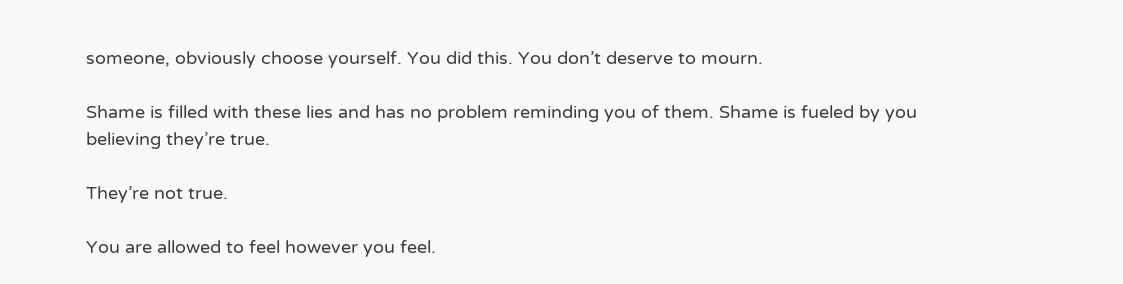someone, obviously choose yourself. You did this. You don’t deserve to mourn.

Shame is filled with these lies and has no problem reminding you of them. Shame is fueled by you believing they’re true.

They’re not true.

You are allowed to feel however you feel.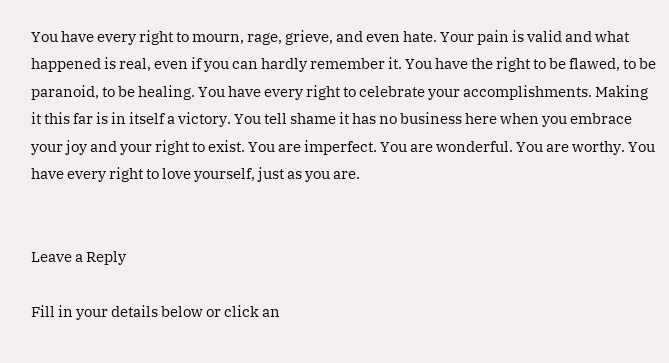You have every right to mourn, rage, grieve, and even hate. Your pain is valid and what happened is real, even if you can hardly remember it. You have the right to be flawed, to be paranoid, to be healing. You have every right to celebrate your accomplishments. Making it this far is in itself a victory. You tell shame it has no business here when you embrace your joy and your right to exist. You are imperfect. You are wonderful. You are worthy. You have every right to love yourself, just as you are.


Leave a Reply

Fill in your details below or click an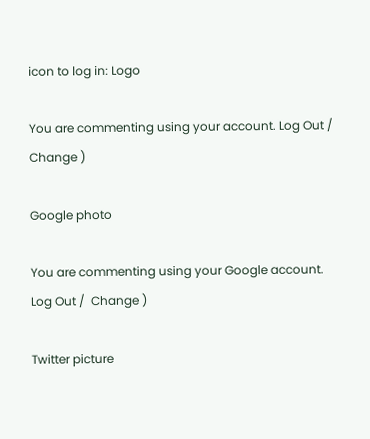icon to log in: Logo

You are commenting using your account. Log Out /  Change )

Google photo

You are commenting using your Google account. Log Out /  Change )

Twitter picture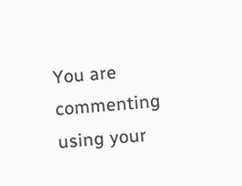You are commenting using your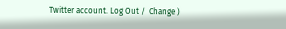Twitter account. Log Out /  Change )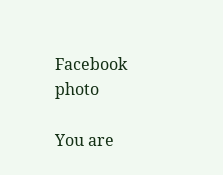Facebook photo

You are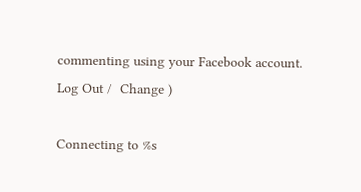commenting using your Facebook account. Log Out /  Change )

Connecting to %s